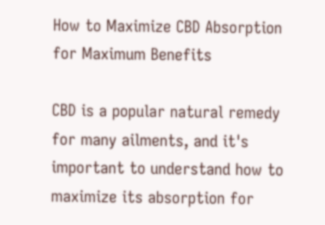How to Maximize CBD Absorption for Maximum Benefits

CBD is a popular natural remedy for many ailments, and it's important to understand how to maximize its absorption for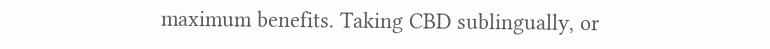maximum benefits. Taking CBD sublingually, or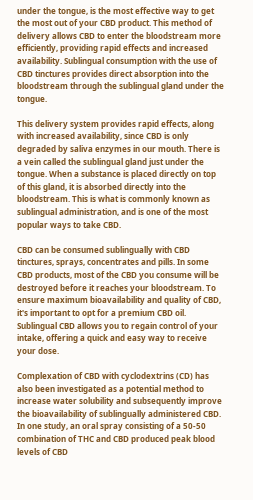under the tongue, is the most effective way to get the most out of your CBD product. This method of delivery allows CBD to enter the bloodstream more efficiently, providing rapid effects and increased availability. Sublingual consumption with the use of CBD tinctures provides direct absorption into the bloodstream through the sublingual gland under the tongue.

This delivery system provides rapid effects, along with increased availability, since CBD is only degraded by saliva enzymes in our mouth. There is a vein called the sublingual gland just under the tongue. When a substance is placed directly on top of this gland, it is absorbed directly into the bloodstream. This is what is commonly known as sublingual administration, and is one of the most popular ways to take CBD.

CBD can be consumed sublingually with CBD tinctures, sprays, concentrates and pills. In some CBD products, most of the CBD you consume will be destroyed before it reaches your bloodstream. To ensure maximum bioavailability and quality of CBD, it's important to opt for a premium CBD oil. Sublingual CBD allows you to regain control of your intake, offering a quick and easy way to receive your dose.

Complexation of CBD with cyclodextrins (CD) has also been investigated as a potential method to increase water solubility and subsequently improve the bioavailability of sublingually administered CBD. In one study, an oral spray consisting of a 50-50 combination of THC and CBD produced peak blood levels of CBD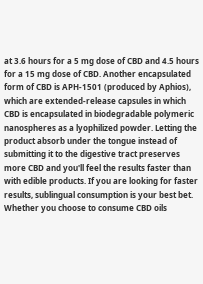at 3.6 hours for a 5 mg dose of CBD and 4.5 hours for a 15 mg dose of CBD. Another encapsulated form of CBD is APH-1501 (produced by Aphios), which are extended-release capsules in which CBD is encapsulated in biodegradable polymeric nanospheres as a lyophilized powder. Letting the product absorb under the tongue instead of submitting it to the digestive tract preserves more CBD and you'll feel the results faster than with edible products. If you are looking for faster results, sublingual consumption is your best bet. Whether you choose to consume CBD oils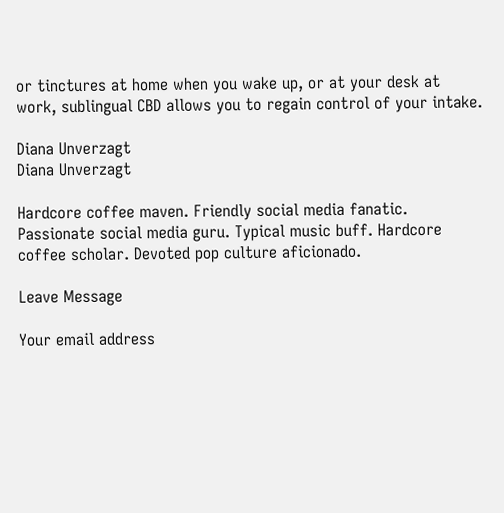or tinctures at home when you wake up, or at your desk at work, sublingual CBD allows you to regain control of your intake.

Diana Unverzagt
Diana Unverzagt

Hardcore coffee maven. Friendly social media fanatic. Passionate social media guru. Typical music buff. Hardcore coffee scholar. Devoted pop culture aficionado.

Leave Message

Your email address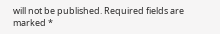will not be published. Required fields are marked *